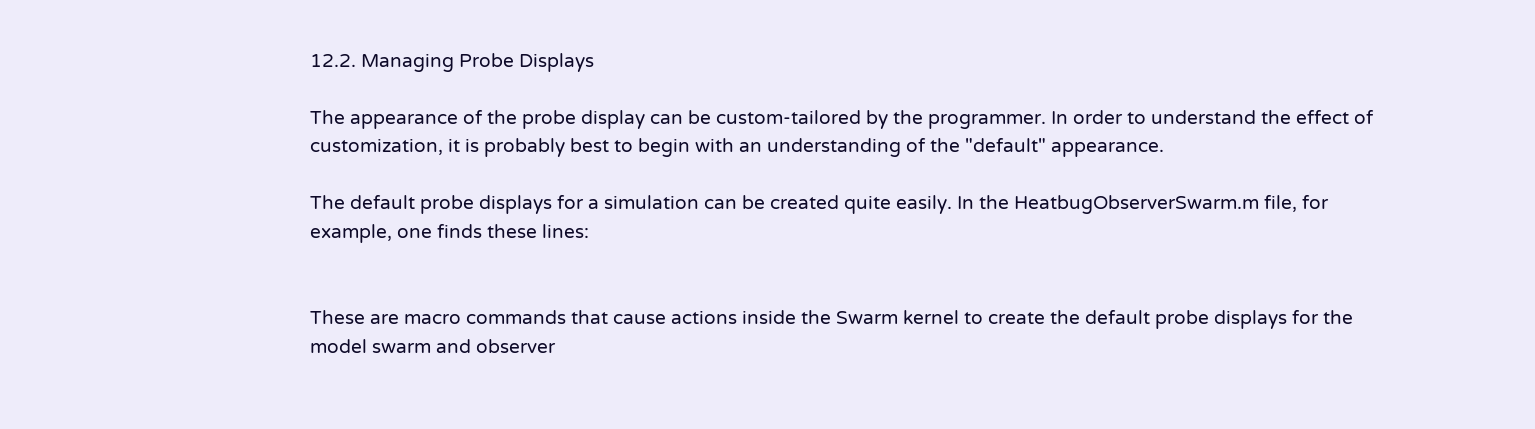12.2. Managing Probe Displays

The appearance of the probe display can be custom-tailored by the programmer. In order to understand the effect of customization, it is probably best to begin with an understanding of the "default" appearance.

The default probe displays for a simulation can be created quite easily. In the HeatbugObserverSwarm.m file, for example, one finds these lines:


These are macro commands that cause actions inside the Swarm kernel to create the default probe displays for the model swarm and observer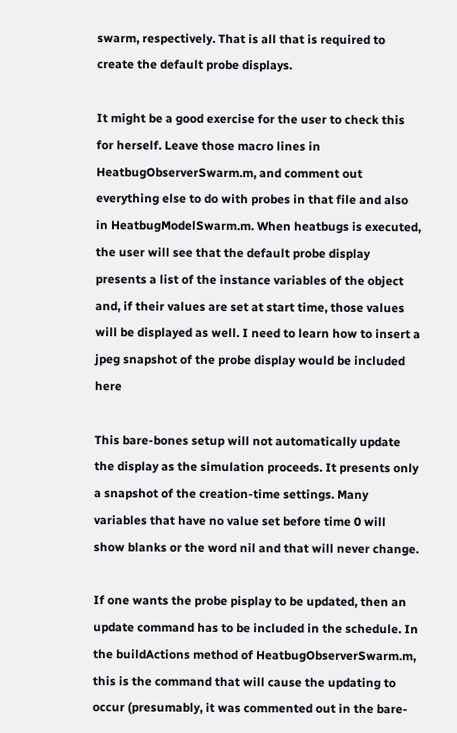swarm, respectively. That is all that is required to create the default probe displays.

It might be a good exercise for the user to check this for herself. Leave those macro lines in HeatbugObserverSwarm.m, and comment out everything else to do with probes in that file and also in HeatbugModelSwarm.m. When heatbugs is executed, the user will see that the default probe display presents a list of the instance variables of the object and, if their values are set at start time, those values will be displayed as well. I need to learn how to insert a jpeg snapshot of the probe display would be included here

This bare-bones setup will not automatically update the display as the simulation proceeds. It presents only a snapshot of the creation-time settings. Many variables that have no value set before time 0 will show blanks or the word nil and that will never change.

If one wants the probe pisplay to be updated, then an update command has to be included in the schedule. In the buildActions method of HeatbugObserverSwarm.m, this is the command that will cause the updating to occur (presumably, it was commented out in the bare-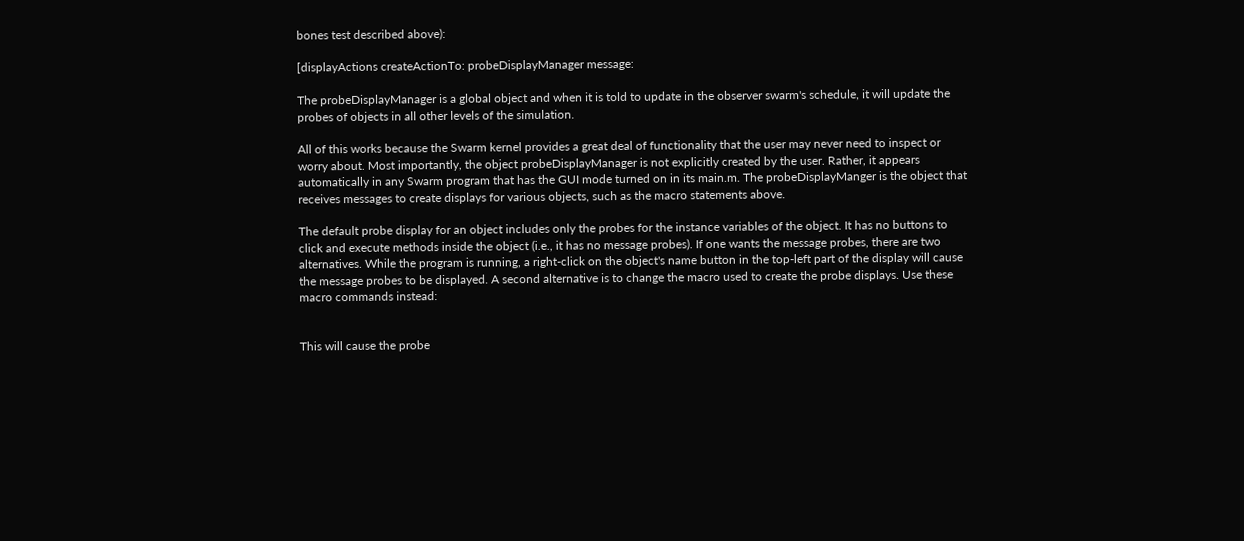bones test described above):

[displayActions createActionTo: probeDisplayManager message:

The probeDisplayManager is a global object and when it is told to update in the observer swarm's schedule, it will update the probes of objects in all other levels of the simulation.

All of this works because the Swarm kernel provides a great deal of functionality that the user may never need to inspect or worry about. Most importantly, the object probeDisplayManager is not explicitly created by the user. Rather, it appears automatically in any Swarm program that has the GUI mode turned on in its main.m. The probeDisplayManger is the object that receives messages to create displays for various objects, such as the macro statements above.

The default probe display for an object includes only the probes for the instance variables of the object. It has no buttons to click and execute methods inside the object (i.e., it has no message probes). If one wants the message probes, there are two alternatives. While the program is running, a right-click on the object's name button in the top-left part of the display will cause the message probes to be displayed. A second alternative is to change the macro used to create the probe displays. Use these macro commands instead:


This will cause the probe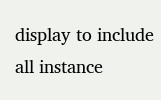display to include all instance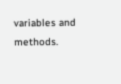variables and methods.